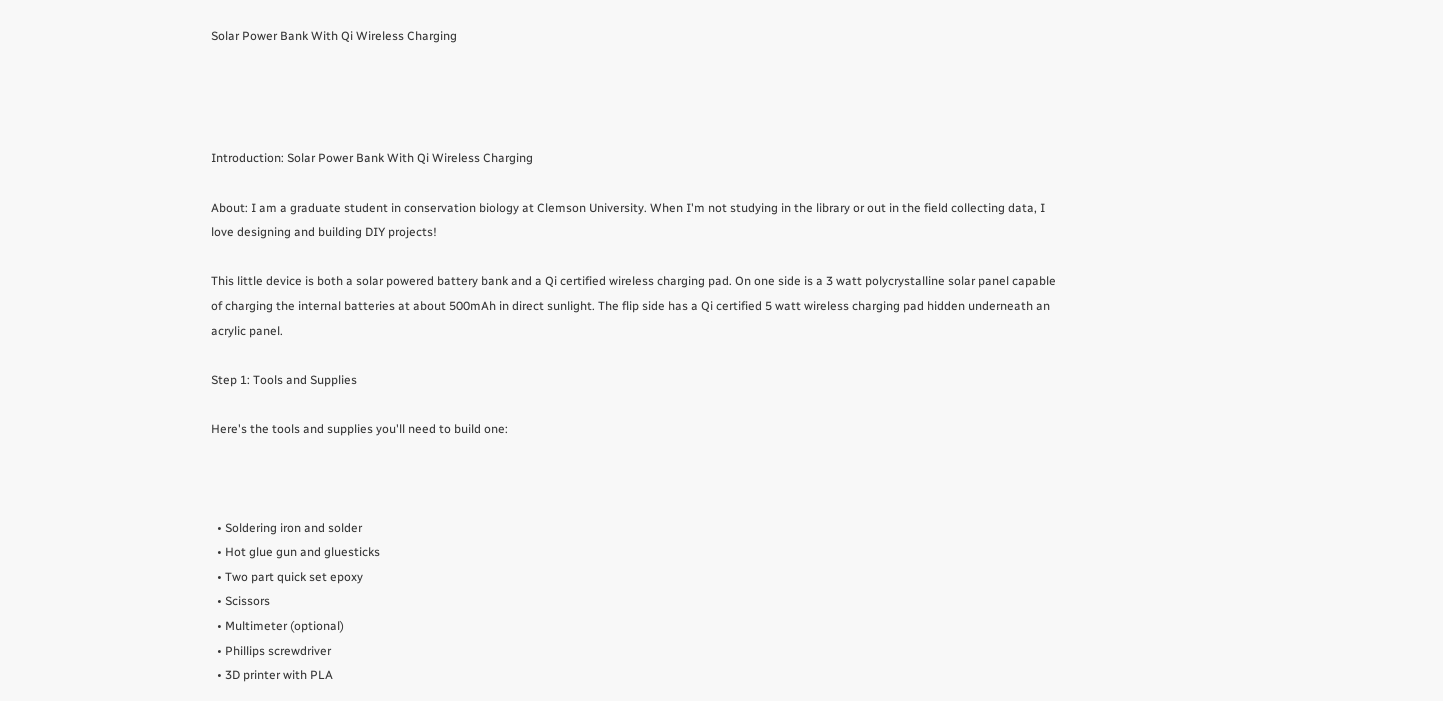Solar Power Bank With Qi Wireless Charging




Introduction: Solar Power Bank With Qi Wireless Charging

About: I am a graduate student in conservation biology at Clemson University. When I'm not studying in the library or out in the field collecting data, I love designing and building DIY projects!

This little device is both a solar powered battery bank and a Qi certified wireless charging pad. On one side is a 3 watt polycrystalline solar panel capable of charging the internal batteries at about 500mAh in direct sunlight. The flip side has a Qi certified 5 watt wireless charging pad hidden underneath an acrylic panel.

Step 1: Tools and Supplies

Here's the tools and supplies you'll need to build one:



  • Soldering iron and solder
  • Hot glue gun and gluesticks
  • Two part quick set epoxy
  • Scissors
  • Multimeter (optional)
  • Phillips screwdriver
  • 3D printer with PLA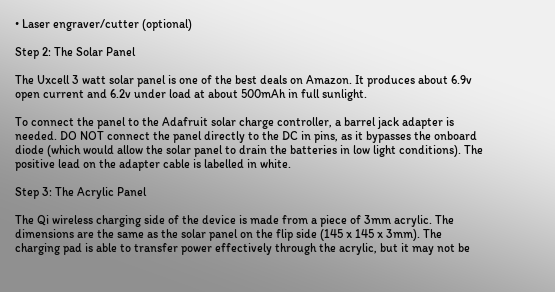• Laser engraver/cutter (optional)

Step 2: The Solar Panel

The Uxcell 3 watt solar panel is one of the best deals on Amazon. It produces about 6.9v open current and 6.2v under load at about 500mAh in full sunlight.

To connect the panel to the Adafruit solar charge controller, a barrel jack adapter is needed. DO NOT connect the panel directly to the DC in pins, as it bypasses the onboard diode (which would allow the solar panel to drain the batteries in low light conditions). The positive lead on the adapter cable is labelled in white.

Step 3: The Acrylic Panel

The Qi wireless charging side of the device is made from a piece of 3mm acrylic. The dimensions are the same as the solar panel on the flip side (145 x 145 x 3mm). The charging pad is able to transfer power effectively through the acrylic, but it may not be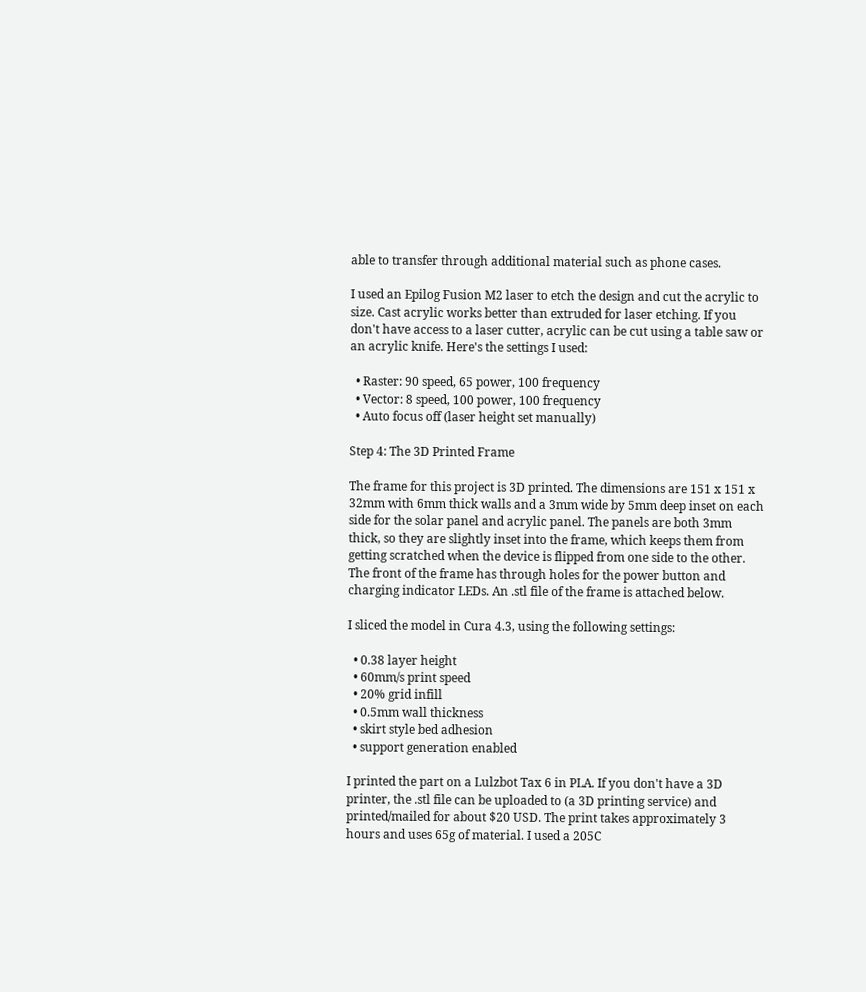able to transfer through additional material such as phone cases.

I used an Epilog Fusion M2 laser to etch the design and cut the acrylic to size. Cast acrylic works better than extruded for laser etching. If you don't have access to a laser cutter, acrylic can be cut using a table saw or an acrylic knife. Here's the settings I used:

  • Raster: 90 speed, 65 power, 100 frequency
  • Vector: 8 speed, 100 power, 100 frequency
  • Auto focus off (laser height set manually)

Step 4: The 3D Printed Frame

The frame for this project is 3D printed. The dimensions are 151 x 151 x 32mm with 6mm thick walls and a 3mm wide by 5mm deep inset on each side for the solar panel and acrylic panel. The panels are both 3mm thick, so they are slightly inset into the frame, which keeps them from getting scratched when the device is flipped from one side to the other. The front of the frame has through holes for the power button and charging indicator LEDs. An .stl file of the frame is attached below.

I sliced the model in Cura 4.3, using the following settings:

  • 0.38 layer height
  • 60mm/s print speed
  • 20% grid infill
  • 0.5mm wall thickness
  • skirt style bed adhesion
  • support generation enabled

I printed the part on a Lulzbot Tax 6 in PLA. If you don't have a 3D printer, the .stl file can be uploaded to (a 3D printing service) and printed/mailed for about $20 USD. The print takes approximately 3 hours and uses 65g of material. I used a 205C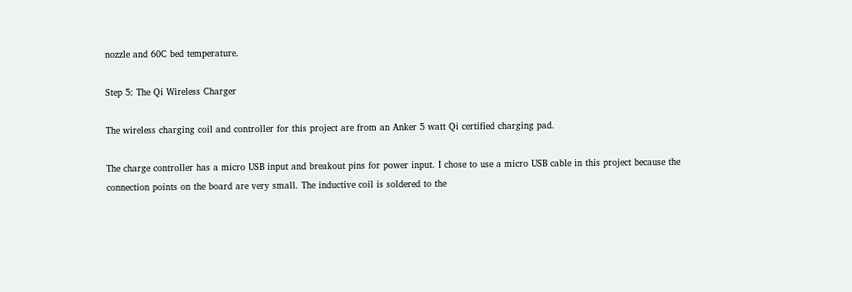nozzle and 60C bed temperature.

Step 5: The Qi Wireless Charger

The wireless charging coil and controller for this project are from an Anker 5 watt Qi certified charging pad.

The charge controller has a micro USB input and breakout pins for power input. I chose to use a micro USB cable in this project because the connection points on the board are very small. The inductive coil is soldered to the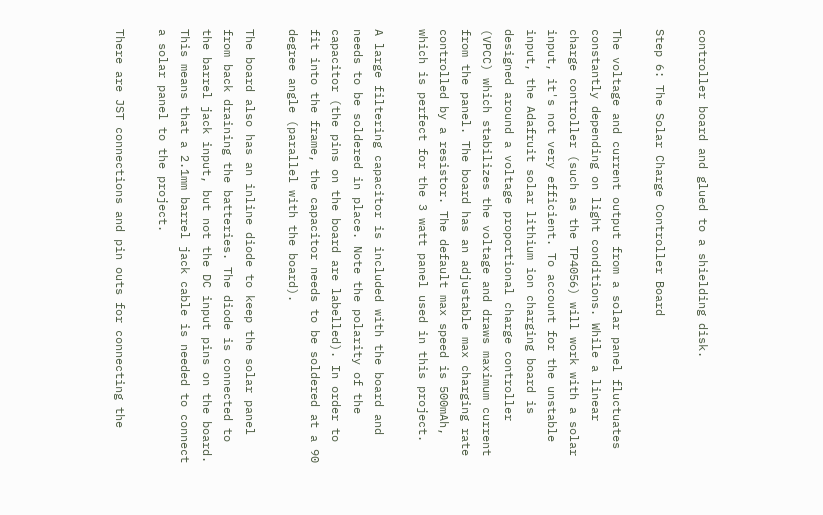controller board and glued to a shielding disk.

Step 6: The Solar Charge Controller Board

The voltage and current output from a solar panel fluctuates constantly depending on light conditions. While a linear charge controller (such as the TP4056) will work with a solar input, it's not very efficient. To account for the unstable input, the Adafruit solar lithium ion charging board is designed around a voltage proportional charge controller (VPCC) which stabilizes the voltage and draws maximum current from the panel. The board has an adjustable max charging rate controlled by a resistor. The default max speed is 500mAh, which is perfect for the 3 watt panel used in this project.

A large filtering capacitor is included with the board and needs to be soldered in place. Note the polarity of the capacitor (the pins on the board are labelled). In order to fit into the frame, the capacitor needs to be soldered at a 90 degree angle (parallel with the board).

The board also has an inline diode to keep the solar panel from back draining the batteries. The diode is connected to the barrel jack input, but not the DC input pins on the board. This means that a 2.1mm barrel jack cable is needed to connect a solar panel to the project.

There are JST connections and pin outs for connecting the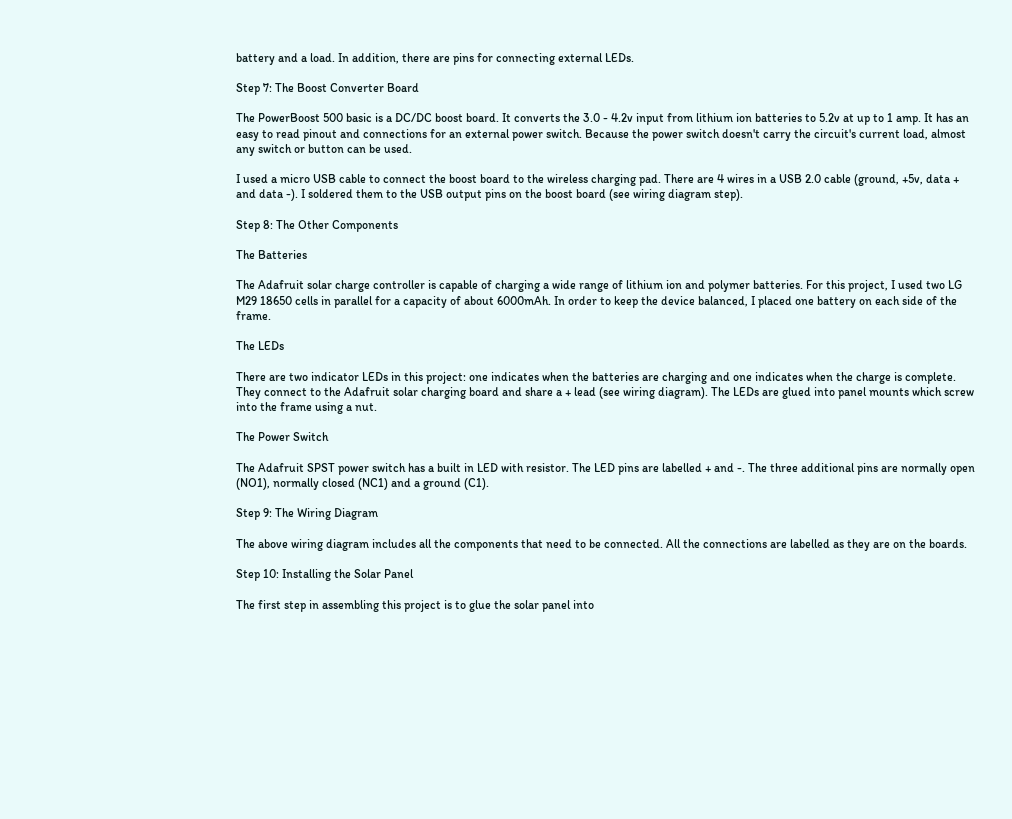battery and a load. In addition, there are pins for connecting external LEDs.

Step 7: The Boost Converter Board

The PowerBoost 500 basic is a DC/DC boost board. It converts the 3.0 - 4.2v input from lithium ion batteries to 5.2v at up to 1 amp. It has an easy to read pinout and connections for an external power switch. Because the power switch doesn't carry the circuit's current load, almost any switch or button can be used.

I used a micro USB cable to connect the boost board to the wireless charging pad. There are 4 wires in a USB 2.0 cable (ground, +5v, data + and data -). I soldered them to the USB output pins on the boost board (see wiring diagram step).

Step 8: The Other Components

The Batteries

The Adafruit solar charge controller is capable of charging a wide range of lithium ion and polymer batteries. For this project, I used two LG M29 18650 cells in parallel for a capacity of about 6000mAh. In order to keep the device balanced, I placed one battery on each side of the frame.

The LEDs

There are two indicator LEDs in this project: one indicates when the batteries are charging and one indicates when the charge is complete. They connect to the Adafruit solar charging board and share a + lead (see wiring diagram). The LEDs are glued into panel mounts which screw into the frame using a nut.

The Power Switch

The Adafruit SPST power switch has a built in LED with resistor. The LED pins are labelled + and -. The three additional pins are normally open (NO1), normally closed (NC1) and a ground (C1).

Step 9: The Wiring Diagram

The above wiring diagram includes all the components that need to be connected. All the connections are labelled as they are on the boards.

Step 10: Installing the Solar Panel

The first step in assembling this project is to glue the solar panel into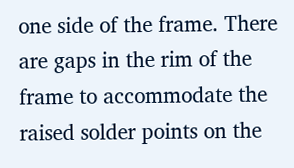one side of the frame. There are gaps in the rim of the frame to accommodate the raised solder points on the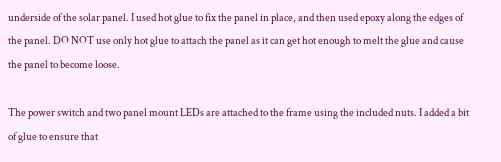underside of the solar panel. I used hot glue to fix the panel in place, and then used epoxy along the edges of the panel. DO NOT use only hot glue to attach the panel as it can get hot enough to melt the glue and cause the panel to become loose.

The power switch and two panel mount LEDs are attached to the frame using the included nuts. I added a bit of glue to ensure that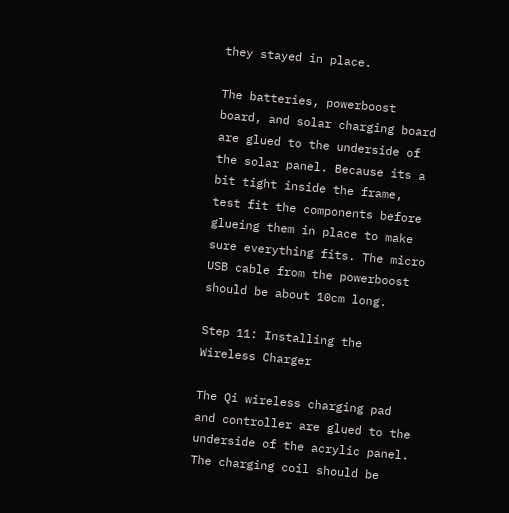they stayed in place.

The batteries, powerboost board, and solar charging board are glued to the underside of the solar panel. Because its a bit tight inside the frame, test fit the components before glueing them in place to make sure everything fits. The micro USB cable from the powerboost should be about 10cm long.

Step 11: Installing the Wireless Charger

The Qi wireless charging pad and controller are glued to the underside of the acrylic panel. The charging coil should be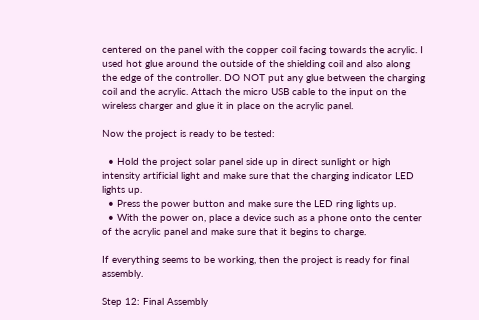centered on the panel with the copper coil facing towards the acrylic. I used hot glue around the outside of the shielding coil and also along the edge of the controller. DO NOT put any glue between the charging coil and the acrylic. Attach the micro USB cable to the input on the wireless charger and glue it in place on the acrylic panel.

Now the project is ready to be tested:

  • Hold the project solar panel side up in direct sunlight or high intensity artificial light and make sure that the charging indicator LED lights up.
  • Press the power button and make sure the LED ring lights up.
  • With the power on, place a device such as a phone onto the center of the acrylic panel and make sure that it begins to charge.

If everything seems to be working, then the project is ready for final assembly.

Step 12: Final Assembly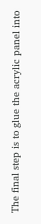The final step is to glue the acrylic panel into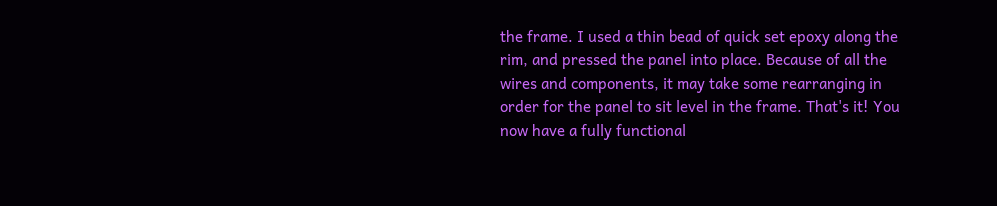the frame. I used a thin bead of quick set epoxy along the rim, and pressed the panel into place. Because of all the wires and components, it may take some rearranging in order for the panel to sit level in the frame. That's it! You now have a fully functional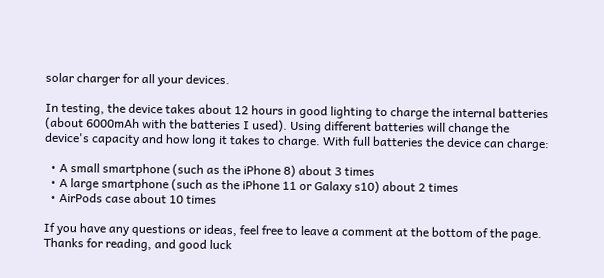solar charger for all your devices.

In testing, the device takes about 12 hours in good lighting to charge the internal batteries (about 6000mAh with the batteries I used). Using different batteries will change the device's capacity and how long it takes to charge. With full batteries the device can charge:

  • A small smartphone (such as the iPhone 8) about 3 times
  • A large smartphone (such as the iPhone 11 or Galaxy s10) about 2 times
  • AirPods case about 10 times

If you have any questions or ideas, feel free to leave a comment at the bottom of the page. Thanks for reading, and good luck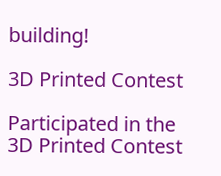building!

3D Printed Contest

Participated in the
3D Printed Contest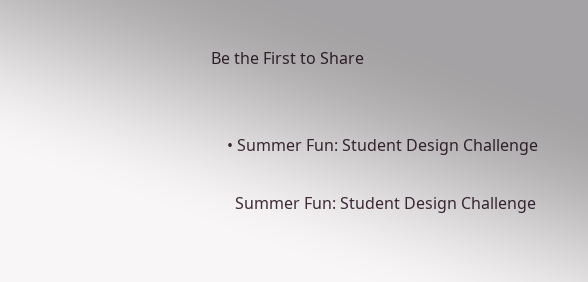Be the First to Share


    • Summer Fun: Student Design Challenge

      Summer Fun: Student Design Challenge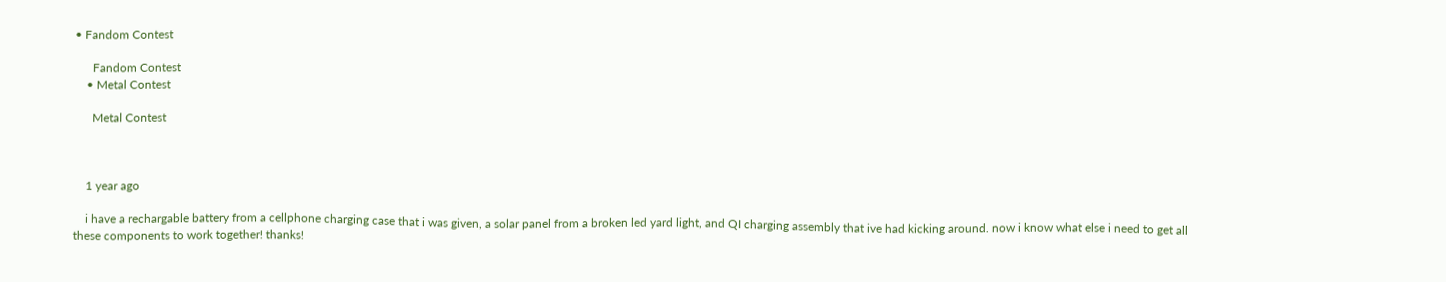• Fandom Contest

      Fandom Contest
    • Metal Contest

      Metal Contest



    1 year ago

    i have a rechargable battery from a cellphone charging case that i was given, a solar panel from a broken led yard light, and QI charging assembly that ive had kicking around. now i know what else i need to get all these components to work together! thanks!